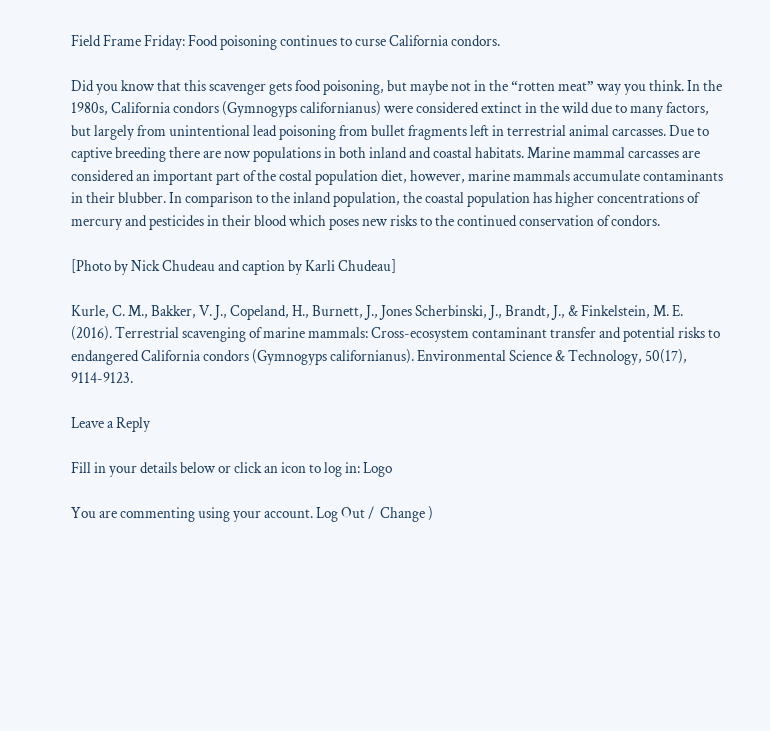Field Frame Friday: Food poisoning continues to curse California condors.

Did you know that this scavenger gets food poisoning, but maybe not in the “rotten meat” way you think. In the 1980s, California condors (Gymnogyps californianus) were considered extinct in the wild due to many factors, but largely from unintentional lead poisoning from bullet fragments left in terrestrial animal carcasses. Due to captive breeding there are now populations in both inland and coastal habitats. Marine mammal carcasses are considered an important part of the costal population diet, however, marine mammals accumulate contaminants in their blubber. In comparison to the inland population, the coastal population has higher concentrations of mercury and pesticides in their blood which poses new risks to the continued conservation of condors.

[Photo by Nick Chudeau and caption by Karli Chudeau]

Kurle, C. M., Bakker, V. J., Copeland, H., Burnett, J., Jones Scherbinski, J., Brandt, J., & Finkelstein, M. E. (2016). Terrestrial scavenging of marine mammals: Cross-ecosystem contaminant transfer and potential risks to endangered California condors (Gymnogyps californianus). Environmental Science & Technology, 50(17), 9114-9123.

Leave a Reply

Fill in your details below or click an icon to log in: Logo

You are commenting using your account. Log Out /  Change )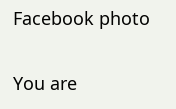Facebook photo

You are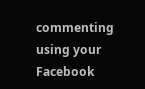commenting using your Facebook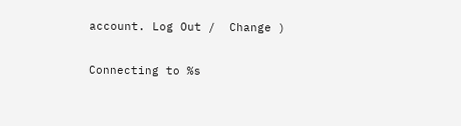account. Log Out /  Change )

Connecting to %s